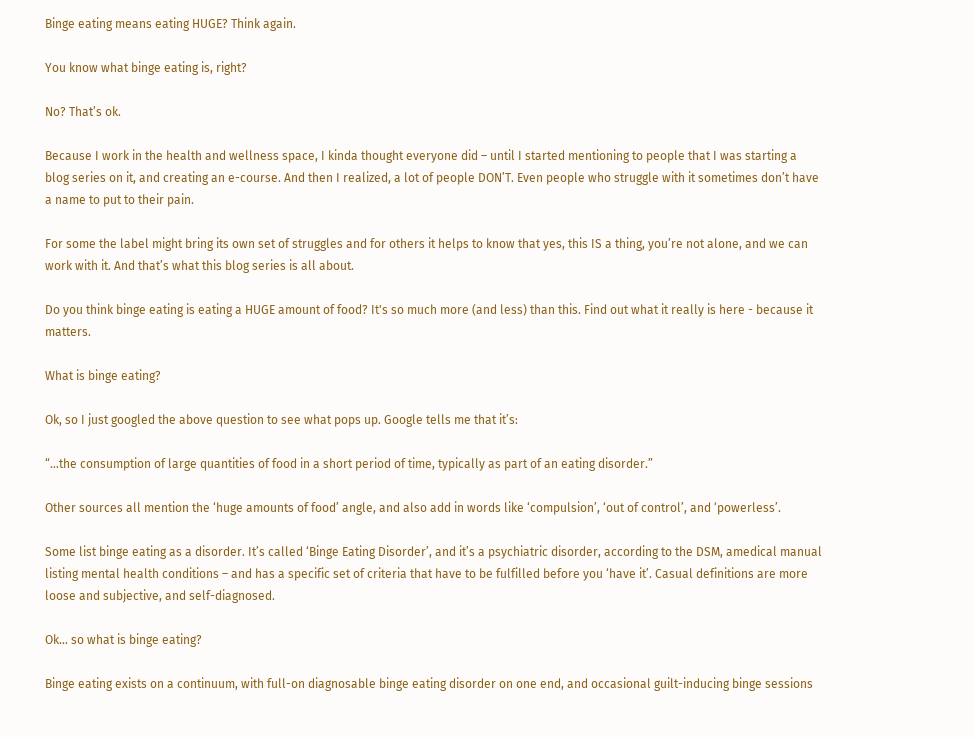Binge eating means eating HUGE? Think again.

You know what binge eating is, right?

No? That’s ok.

Because I work in the health and wellness space, I kinda thought everyone did – until I started mentioning to people that I was starting a blog series on it, and creating an e-course. And then I realized, a lot of people DON’T. Even people who struggle with it sometimes don’t have a name to put to their pain.

For some the label might bring its own set of struggles and for others it helps to know that yes, this IS a thing, you’re not alone, and we can work with it. And that’s what this blog series is all about.

Do you think binge eating is eating a HUGE amount of food? It's so much more (and less) than this. Find out what it really is here - because it matters.

What is binge eating?

Ok, so I just googled the above question to see what pops up. Google tells me that it’s:

“…the consumption of large quantities of food in a short period of time, typically as part of an eating disorder.”

Other sources all mention the ‘huge amounts of food’ angle, and also add in words like ‘compulsion’, ‘out of control’, and ‘powerless’.

Some list binge eating as a disorder. It’s called ‘Binge Eating Disorder’, and it’s a psychiatric disorder, according to the DSM, amedical manual listing mental health conditions – and has a specific set of criteria that have to be fulfilled before you ‘have it’. Casual definitions are more loose and subjective, and self-diagnosed.

Ok… so what is binge eating?

Binge eating exists on a continuum, with full-on diagnosable binge eating disorder on one end, and occasional guilt-inducing binge sessions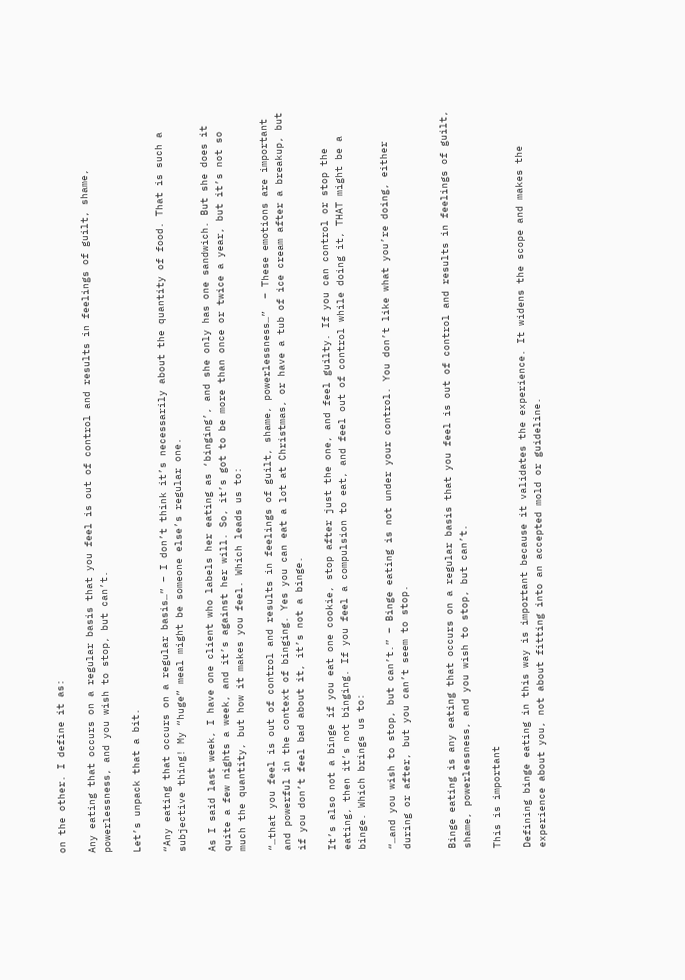on the other. I define it as:

Any eating that occurs on a regular basis that you feel is out of control and results in feelings of guilt, shame, powerlessness, and you wish to stop, but can’t.

Let’s unpack that a bit.

“Any eating that occurs on a regular basis…” – I don’t think it’s necessarily about the quantity of food. That is such a subjective thing! My “huge” meal might be someone else’s regular one.

As I said last week, I have one client who labels her eating as ‘binging’, and she only has one sandwich. But she does it quite a few nights a week, and it’s against her will. So, it’s got to be more than once or twice a year, but it’s not so much the quantity, but how it makes you feel. Which leads us to:

“…that you feel is out of control and results in feelings of guilt, shame, powerlessness…”  – These emotions are important and powerful in the context of binging. Yes you can eat a lot at Christmas, or have a tub of ice cream after a breakup, but if you don’t feel bad about it, it’s not a binge.

It’s also not a binge if you eat one cookie, stop after just the one, and feel guilty. If you can control or stop the eating, then it’s not binging. If you feel a compulsion to eat, and feel out of control while doing it, THAT might be a binge. Which brings us to:

“…and you wish to stop, but can’t.” – Binge eating is not under your control. You don’t like what you’re doing, either during or after, but you can’t seem to stop.


Binge eating is any eating that occurs on a regular basis that you feel is out of control and results in feelings of guilt, shame, powerlessness, and you wish to stop, but can’t.

This is important

Defining binge eating in this way is important because it validates the experience. It widens the scope and makes the experience about you, not about fitting into an accepted mold or guideline.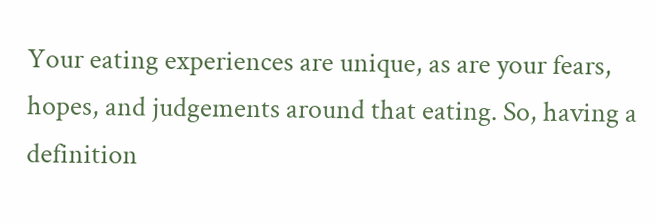Your eating experiences are unique, as are your fears, hopes, and judgements around that eating. So, having a definition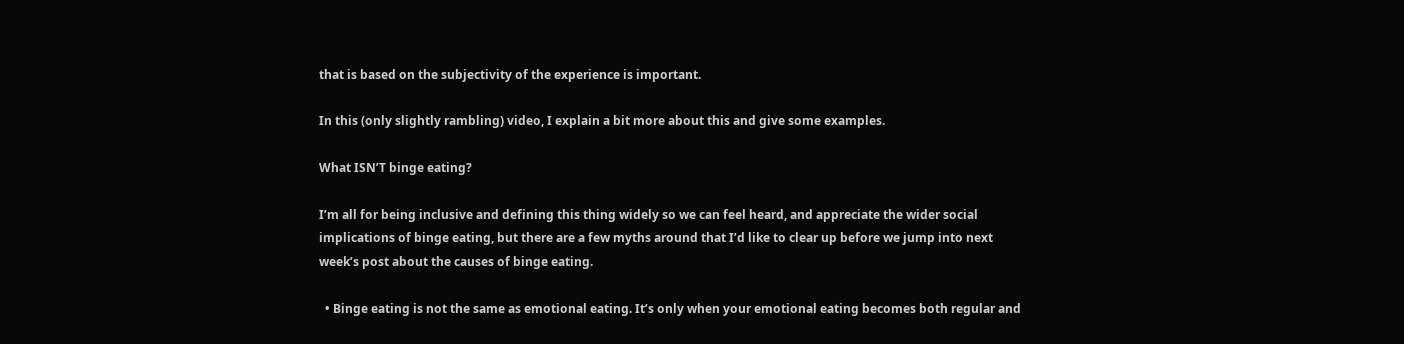that is based on the subjectivity of the experience is important.

In this (only slightly rambling) video, I explain a bit more about this and give some examples.

What ISN’T binge eating?

I’m all for being inclusive and defining this thing widely so we can feel heard, and appreciate the wider social implications of binge eating, but there are a few myths around that I’d like to clear up before we jump into next week’s post about the causes of binge eating.

  • Binge eating is not the same as emotional eating. It’s only when your emotional eating becomes both regular and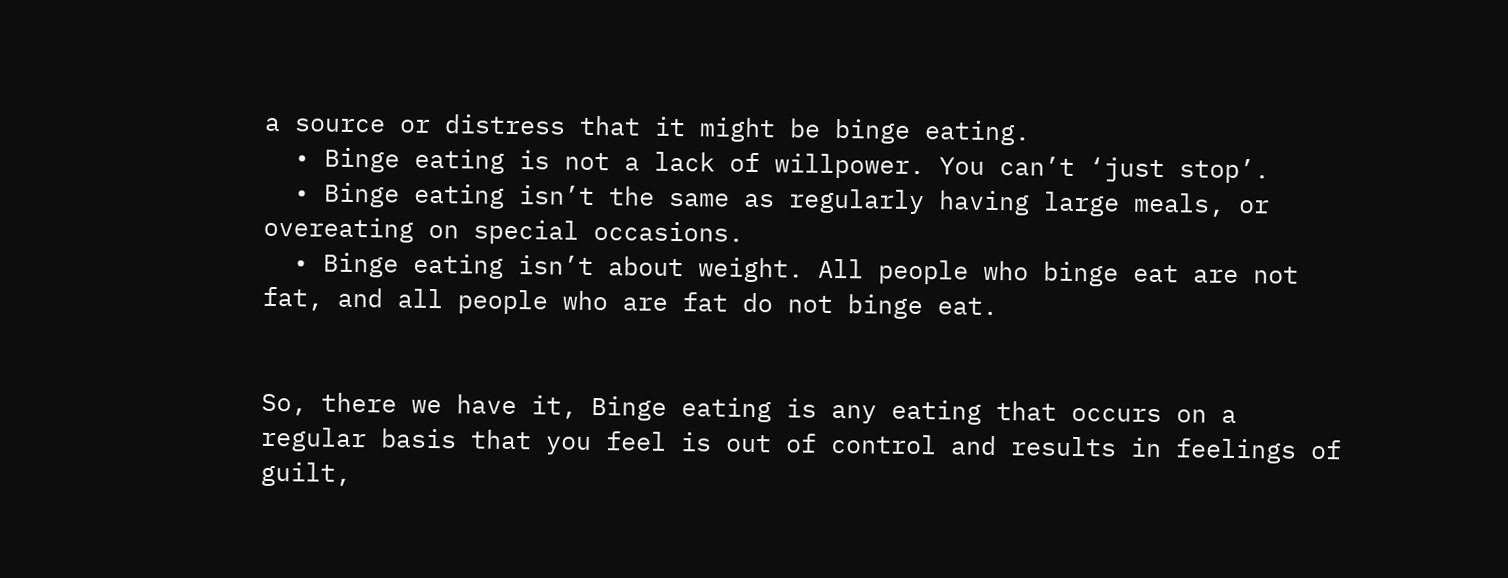a source or distress that it might be binge eating.
  • Binge eating is not a lack of willpower. You can’t ‘just stop’.
  • Binge eating isn’t the same as regularly having large meals, or overeating on special occasions.
  • Binge eating isn’t about weight. All people who binge eat are not fat, and all people who are fat do not binge eat.


So, there we have it, Binge eating is any eating that occurs on a regular basis that you feel is out of control and results in feelings of guilt,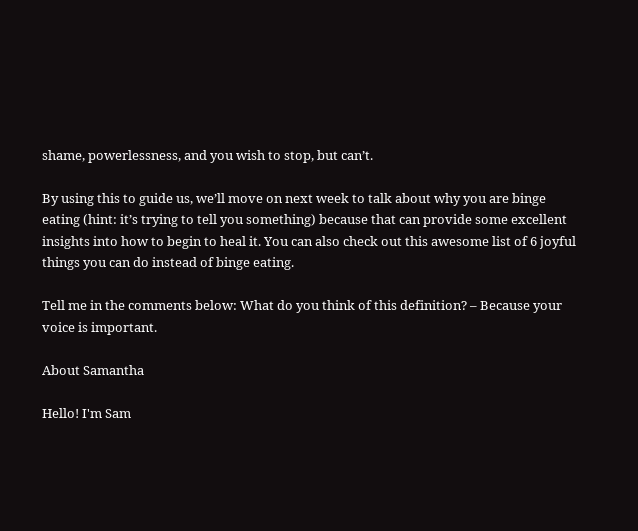shame, powerlessness, and you wish to stop, but can’t.

By using this to guide us, we’ll move on next week to talk about why you are binge eating (hint: it’s trying to tell you something) because that can provide some excellent insights into how to begin to heal it. You can also check out this awesome list of 6 joyful things you can do instead of binge eating.

Tell me in the comments below: What do you think of this definition? – Because your voice is important.

About Samantha

Hello! I'm Sam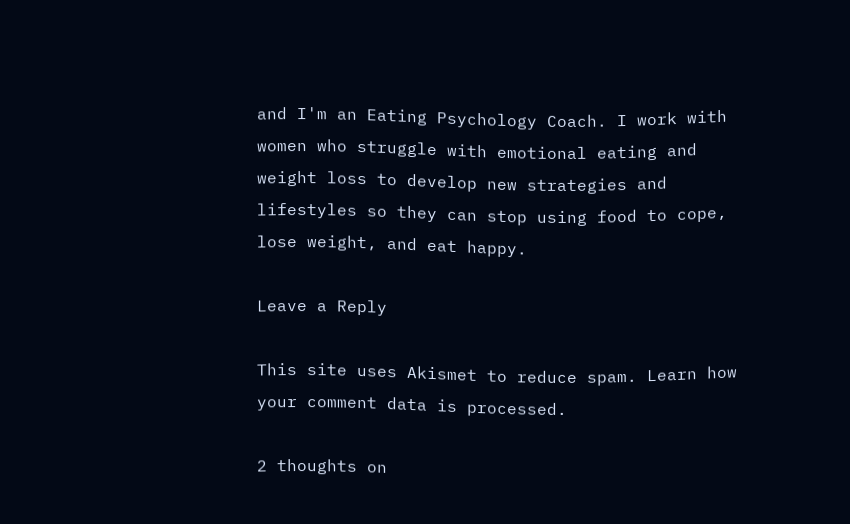and I'm an Eating Psychology Coach. I work with women who struggle with emotional eating and weight loss to develop new strategies and lifestyles so they can stop using food to cope, lose weight, and eat happy.

Leave a Reply

This site uses Akismet to reduce spam. Learn how your comment data is processed.

2 thoughts on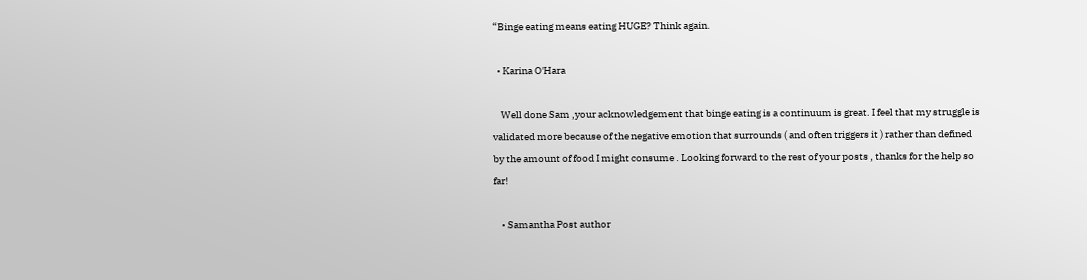“Binge eating means eating HUGE? Think again.

  • Karina O'Hara

    Well done Sam ,your acknowledgement that binge eating is a continuum is great. I feel that my struggle is validated more because of the negative emotion that surrounds ( and often triggers it ) rather than defined by the amount of food I might consume . Looking forward to the rest of your posts , thanks for the help so far!

    • Samantha Post author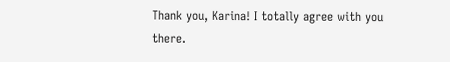Thank you, Karina! I totally agree with you there.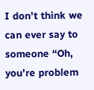I don’t think we can ever say to someone “Oh, you’re problem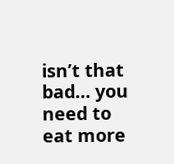isn’t that bad… you need to eat more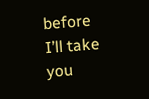before I’ll take you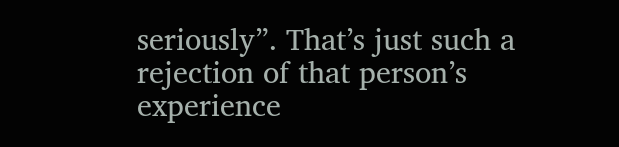seriously”. That’s just such a rejection of that person’s experience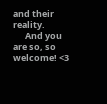and their reality.
      And you are so, so welcome! <3